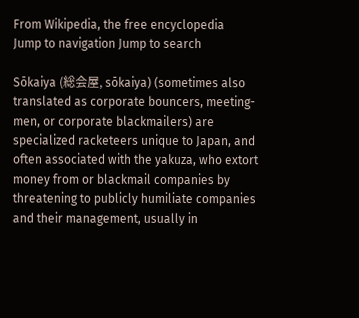From Wikipedia, the free encyclopedia
Jump to navigation Jump to search

Sōkaiya (総会屋, sōkaiya) (sometimes also translated as corporate bouncers, meeting-men, or corporate blackmailers) are specialized racketeers unique to Japan, and often associated with the yakuza, who extort money from or blackmail companies by threatening to publicly humiliate companies and their management, usually in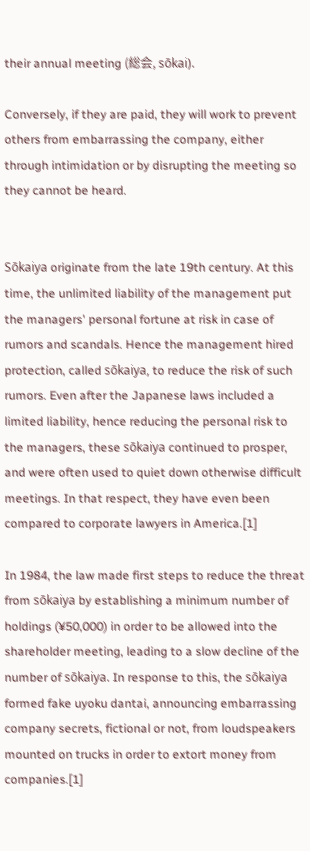their annual meeting (総会, sōkai).

Conversely, if they are paid, they will work to prevent others from embarrassing the company, either through intimidation or by disrupting the meeting so they cannot be heard.


Sōkaiya originate from the late 19th century. At this time, the unlimited liability of the management put the managers' personal fortune at risk in case of rumors and scandals. Hence the management hired protection, called sōkaiya, to reduce the risk of such rumors. Even after the Japanese laws included a limited liability, hence reducing the personal risk to the managers, these sōkaiya continued to prosper, and were often used to quiet down otherwise difficult meetings. In that respect, they have even been compared to corporate lawyers in America.[1]

In 1984, the law made first steps to reduce the threat from sōkaiya by establishing a minimum number of holdings (¥50,000) in order to be allowed into the shareholder meeting, leading to a slow decline of the number of sōkaiya. In response to this, the sōkaiya formed fake uyoku dantai, announcing embarrassing company secrets, fictional or not, from loudspeakers mounted on trucks in order to extort money from companies.[1]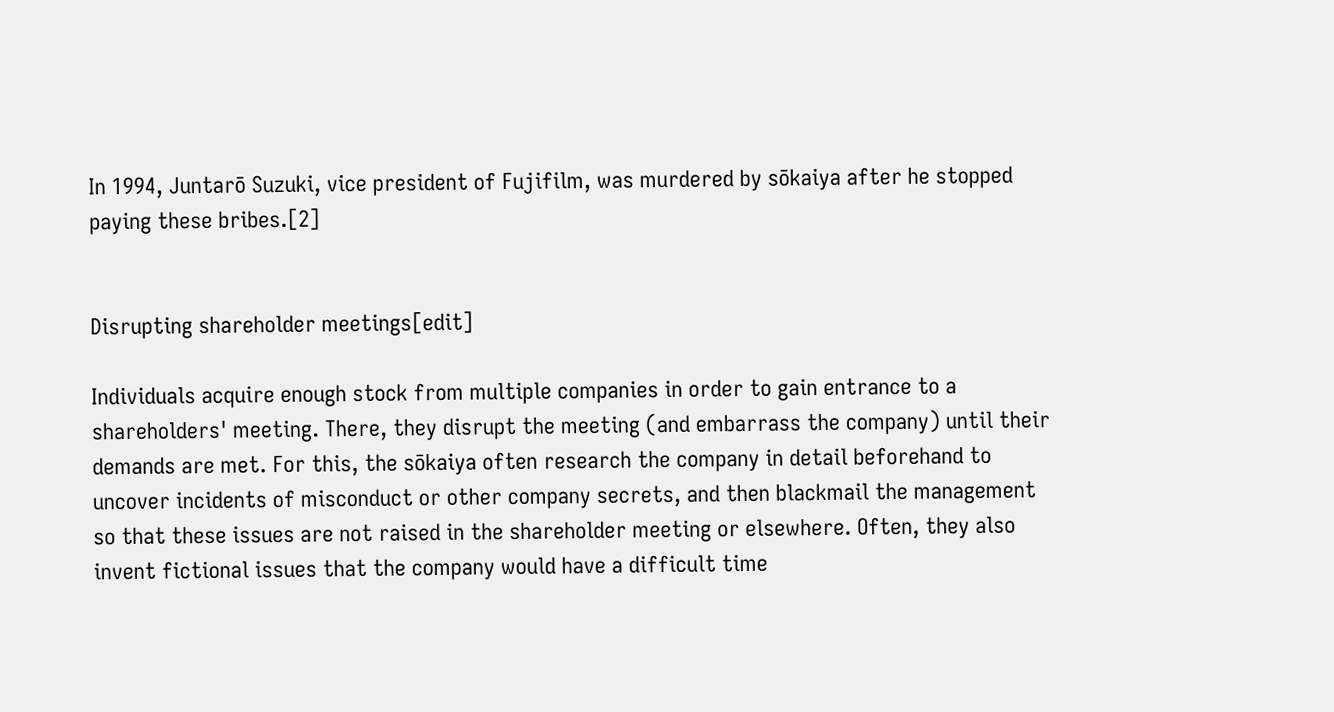In 1994, Juntarō Suzuki, vice president of Fujifilm, was murdered by sōkaiya after he stopped paying these bribes.[2]


Disrupting shareholder meetings[edit]

Individuals acquire enough stock from multiple companies in order to gain entrance to a shareholders' meeting. There, they disrupt the meeting (and embarrass the company) until their demands are met. For this, the sōkaiya often research the company in detail beforehand to uncover incidents of misconduct or other company secrets, and then blackmail the management so that these issues are not raised in the shareholder meeting or elsewhere. Often, they also invent fictional issues that the company would have a difficult time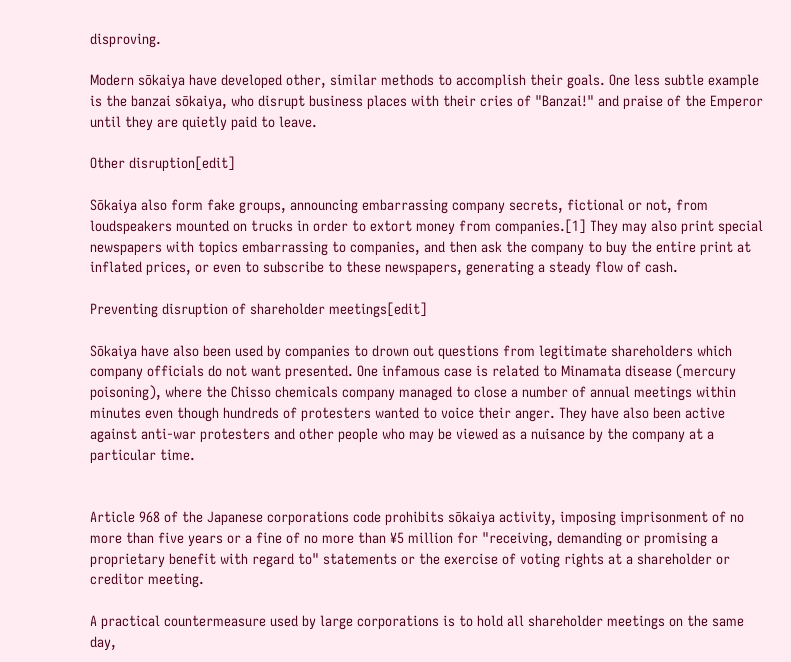disproving.

Modern sōkaiya have developed other, similar methods to accomplish their goals. One less subtle example is the banzai sōkaiya, who disrupt business places with their cries of "Banzai!" and praise of the Emperor until they are quietly paid to leave.

Other disruption[edit]

Sōkaiya also form fake groups, announcing embarrassing company secrets, fictional or not, from loudspeakers mounted on trucks in order to extort money from companies.[1] They may also print special newspapers with topics embarrassing to companies, and then ask the company to buy the entire print at inflated prices, or even to subscribe to these newspapers, generating a steady flow of cash.

Preventing disruption of shareholder meetings[edit]

Sōkaiya have also been used by companies to drown out questions from legitimate shareholders which company officials do not want presented. One infamous case is related to Minamata disease (mercury poisoning), where the Chisso chemicals company managed to close a number of annual meetings within minutes even though hundreds of protesters wanted to voice their anger. They have also been active against anti-war protesters and other people who may be viewed as a nuisance by the company at a particular time.


Article 968 of the Japanese corporations code prohibits sōkaiya activity, imposing imprisonment of no more than five years or a fine of no more than ¥5 million for "receiving, demanding or promising a proprietary benefit with regard to" statements or the exercise of voting rights at a shareholder or creditor meeting.

A practical countermeasure used by large corporations is to hold all shareholder meetings on the same day,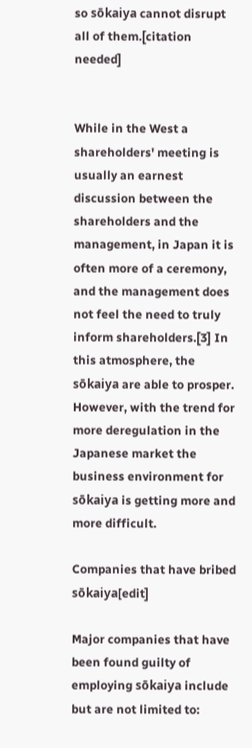so sōkaiya cannot disrupt all of them.[citation needed]


While in the West a shareholders' meeting is usually an earnest discussion between the shareholders and the management, in Japan it is often more of a ceremony, and the management does not feel the need to truly inform shareholders.[3] In this atmosphere, the sōkaiya are able to prosper. However, with the trend for more deregulation in the Japanese market the business environment for sōkaiya is getting more and more difficult.

Companies that have bribed sōkaiya[edit]

Major companies that have been found guilty of employing sōkaiya include but are not limited to: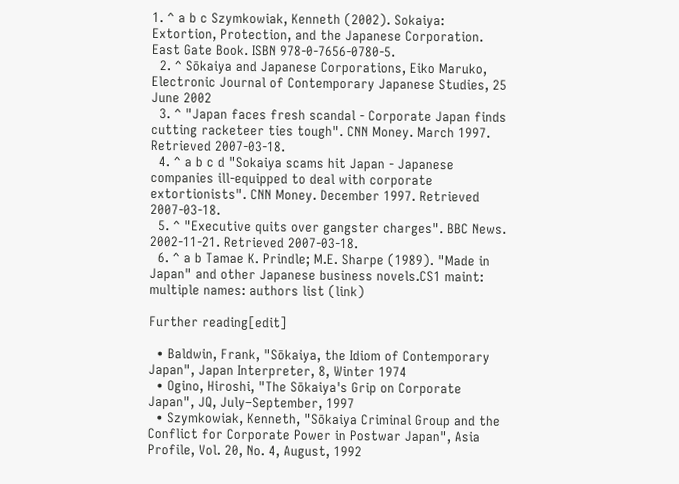1. ^ a b c Szymkowiak, Kenneth (2002). Sokaiya: Extortion, Protection, and the Japanese Corporation. East Gate Book. ISBN 978-0-7656-0780-5.
  2. ^ Sōkaiya and Japanese Corporations, Eiko Maruko, Electronic Journal of Contemporary Japanese Studies, 25 June 2002
  3. ^ "Japan faces fresh scandal - Corporate Japan finds cutting racketeer ties tough". CNN Money. March 1997. Retrieved 2007-03-18.
  4. ^ a b c d "Sokaiya scams hit Japan - Japanese companies ill-equipped to deal with corporate extortionists". CNN Money. December 1997. Retrieved 2007-03-18.
  5. ^ "Executive quits over gangster charges". BBC News. 2002-11-21. Retrieved 2007-03-18.
  6. ^ a b Tamae K. Prindle; M.E. Sharpe (1989). "Made in Japan" and other Japanese business novels.CS1 maint: multiple names: authors list (link)

Further reading[edit]

  • Baldwin, Frank, "Sōkaiya, the Idiom of Contemporary Japan", Japan Interpreter, 8, Winter 1974
  • Ogino, Hiroshi, "The Sōkaiya's Grip on Corporate Japan", JQ, July–September, 1997
  • Szymkowiak, Kenneth, "Sōkaiya Criminal Group and the Conflict for Corporate Power in Postwar Japan", Asia Profile, Vol. 20, No. 4, August, 1992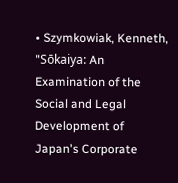• Szymkowiak, Kenneth, "Sōkaiya: An Examination of the Social and Legal Development of Japan's Corporate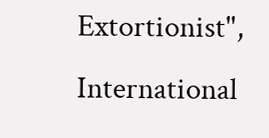Extortionist", International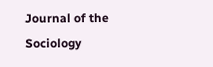Journal of the Sociology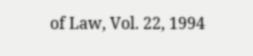of Law, Vol. 22, 1994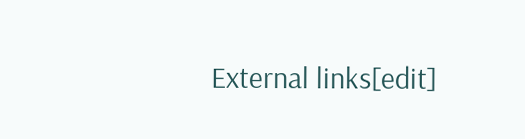External links[edit]